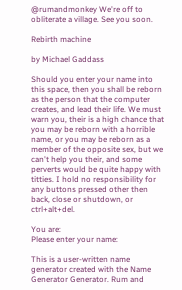@rumandmonkey We're off to obliterate a village. See you soon.

Rebirth machine

by Michael Gaddass

Should you enter your name into this space, then you shall be reborn as the person that the computer creates, and lead their life. We must warn you, their is a high chance that you may be reborn with a horrible name, or you may be reborn as a member of the opposite sex, but we can't help you their, and some perverts would be quite happy with titties. I hold no responsibility for any buttons pressed other then back, close or shutdown, or ctrl+alt+del.

You are:
Please enter your name:

This is a user-written name generator created with the Name Generator Generator. Rum and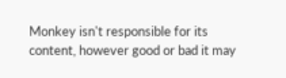Monkey isn't responsible for its content, however good or bad it may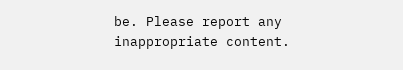be. Please report any inappropriate content.